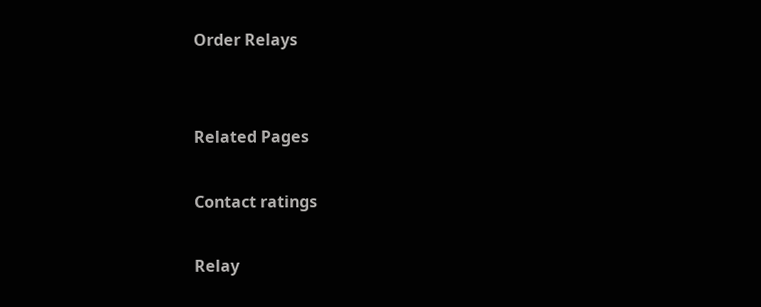Order Relays


Related Pages

Contact ratings

Relay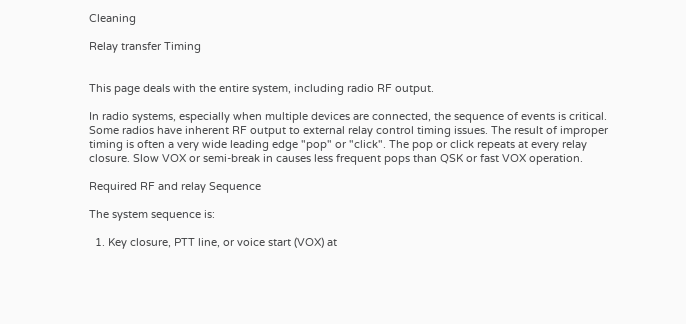Cleaning

Relay transfer Timing


This page deals with the entire system, including radio RF output.

In radio systems, especially when multiple devices are connected, the sequence of events is critical. Some radios have inherent RF output to external relay control timing issues. The result of improper timing is often a very wide leading edge "pop" or "click". The pop or click repeats at every relay closure. Slow VOX or semi-break in causes less frequent pops than QSK or fast VOX operation.

Required RF and relay Sequence

The system sequence is:

  1. Key closure, PTT line, or voice start (VOX) at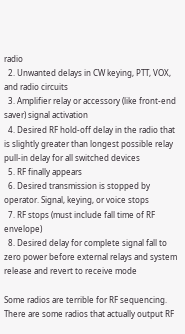radio
  2. Unwanted delays in CW keying, PTT, VOX, and radio circuits
  3. Amplifier relay or accessory (like front-end saver) signal activation
  4. Desired RF hold-off delay in the radio that is slightly greater than longest possible relay pull-in delay for all switched devices
  5. RF finally appears
  6. Desired transmission is stopped by operator. Signal, keying, or voice stops
  7. RF stops (must include fall time of RF envelope)
  8. Desired delay for complete signal fall to zero power before external relays and system release and revert to receive mode

Some radios are terrible for RF sequencing. There are some radios that actually output RF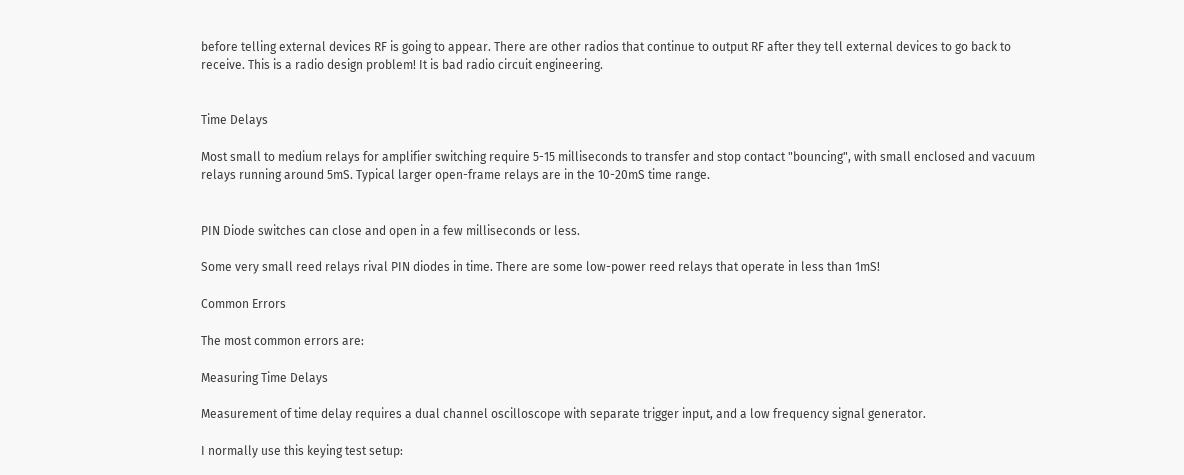before telling external devices RF is going to appear. There are other radios that continue to output RF after they tell external devices to go back to receive. This is a radio design problem! It is bad radio circuit engineering.


Time Delays

Most small to medium relays for amplifier switching require 5-15 milliseconds to transfer and stop contact "bouncing", with small enclosed and vacuum relays running around 5mS. Typical larger open-frame relays are in the 10-20mS time range.


PIN Diode switches can close and open in a few milliseconds or less.

Some very small reed relays rival PIN diodes in time. There are some low-power reed relays that operate in less than 1mS!

Common Errors

The most common errors are:

Measuring Time Delays

Measurement of time delay requires a dual channel oscilloscope with separate trigger input, and a low frequency signal generator.

I normally use this keying test setup: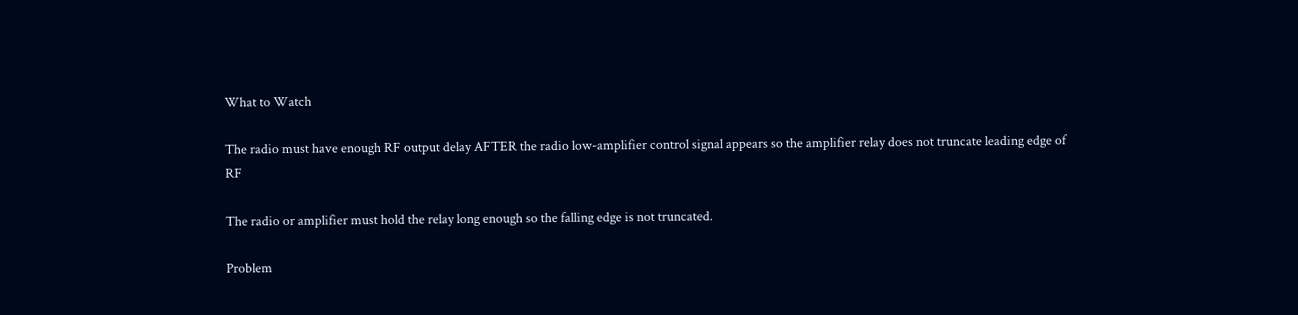What to Watch

The radio must have enough RF output delay AFTER the radio low-amplifier control signal appears so the amplifier relay does not truncate leading edge of RF

The radio or amplifier must hold the relay long enough so the falling edge is not truncated.

Problem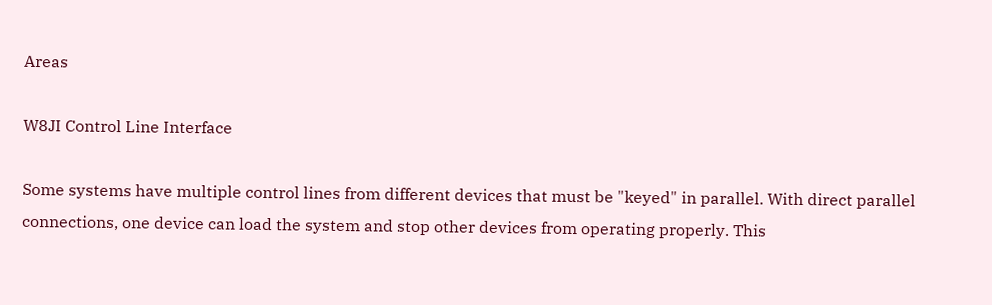Areas

W8JI Control Line Interface

Some systems have multiple control lines from different devices that must be "keyed" in parallel. With direct parallel connections, one device can load the system and stop other devices from operating properly. This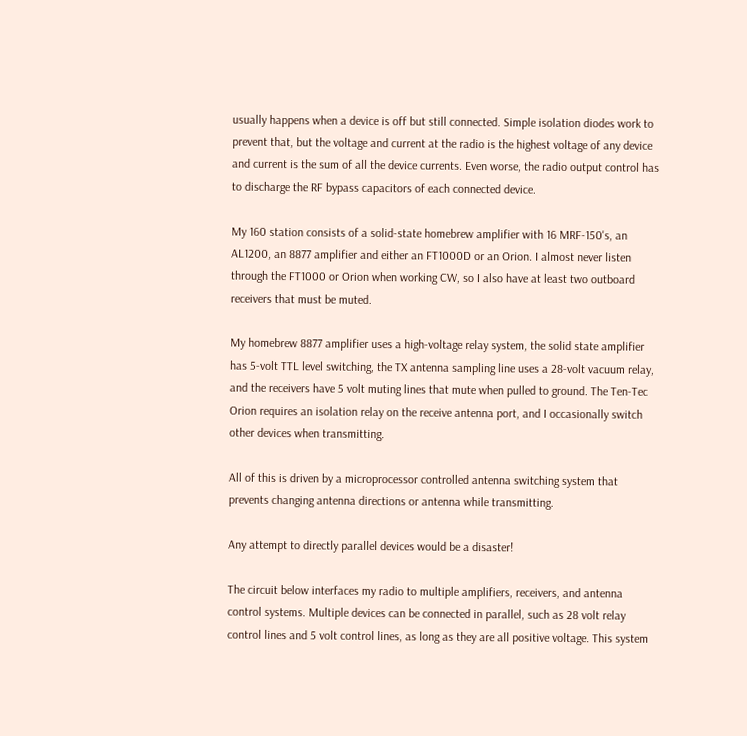usually happens when a device is off but still connected. Simple isolation diodes work to prevent that, but the voltage and current at the radio is the highest voltage of any device and current is the sum of all the device currents. Even worse, the radio output control has to discharge the RF bypass capacitors of each connected device.

My 160 station consists of a solid-state homebrew amplifier with 16 MRF-150's, an AL1200, an 8877 amplifier and either an FT1000D or an Orion. I almost never listen through the FT1000 or Orion when working CW, so I also have at least two outboard receivers that must be muted.

My homebrew 8877 amplifier uses a high-voltage relay system, the solid state amplifier has 5-volt TTL level switching, the TX antenna sampling line uses a 28-volt vacuum relay, and the receivers have 5 volt muting lines that mute when pulled to ground. The Ten-Tec Orion requires an isolation relay on the receive antenna port, and I occasionally switch other devices when transmitting.

All of this is driven by a microprocessor controlled antenna switching system that prevents changing antenna directions or antenna while transmitting.

Any attempt to directly parallel devices would be a disaster!

The circuit below interfaces my radio to multiple amplifiers, receivers, and antenna control systems. Multiple devices can be connected in parallel, such as 28 volt relay control lines and 5 volt control lines, as long as they are all positive voltage. This system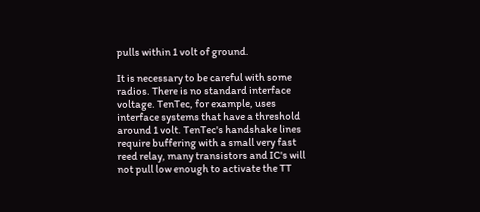pulls within 1 volt of ground.

It is necessary to be careful with some radios. There is no standard interface voltage. TenTec, for example, uses interface systems that have a threshold around 1 volt. TenTec's handshake lines require buffering with a small very fast reed relay, many transistors and IC's will not pull low enough to activate the TT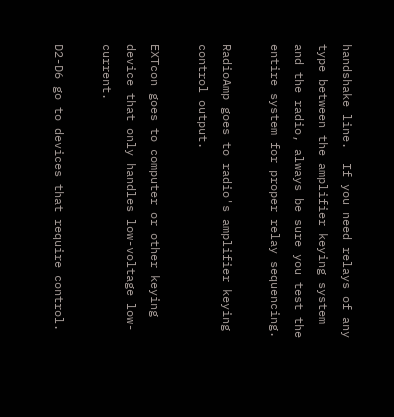handshake line.  If you need relays of any type between the amplifier keying system and the radio, always be sure you test the entire system for proper relay sequencing.

RadioAmp goes to radio's amplifier keying control output.

EXTcon goes to computer or other keying device that only handles low-voltage low-current.

D2-D6 go to devices that require control.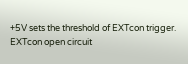+5V sets the threshold of EXTcon trigger. EXTcon open circuit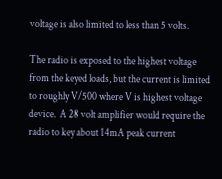voltage is also limited to less than 5 volts.

The radio is exposed to the highest voltage from the keyed loads, but the current is limited to roughly V/500 where V is highest voltage device.  A 28 volt amplifier would require the radio to key about 14mA peak current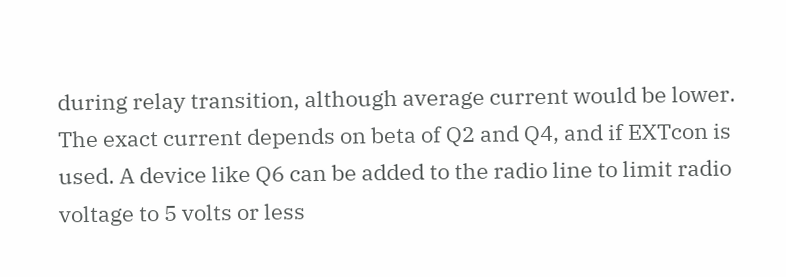during relay transition, although average current would be lower. The exact current depends on beta of Q2 and Q4, and if EXTcon is used. A device like Q6 can be added to the radio line to limit radio voltage to 5 volts or less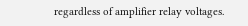regardless of amplifier relay voltages.